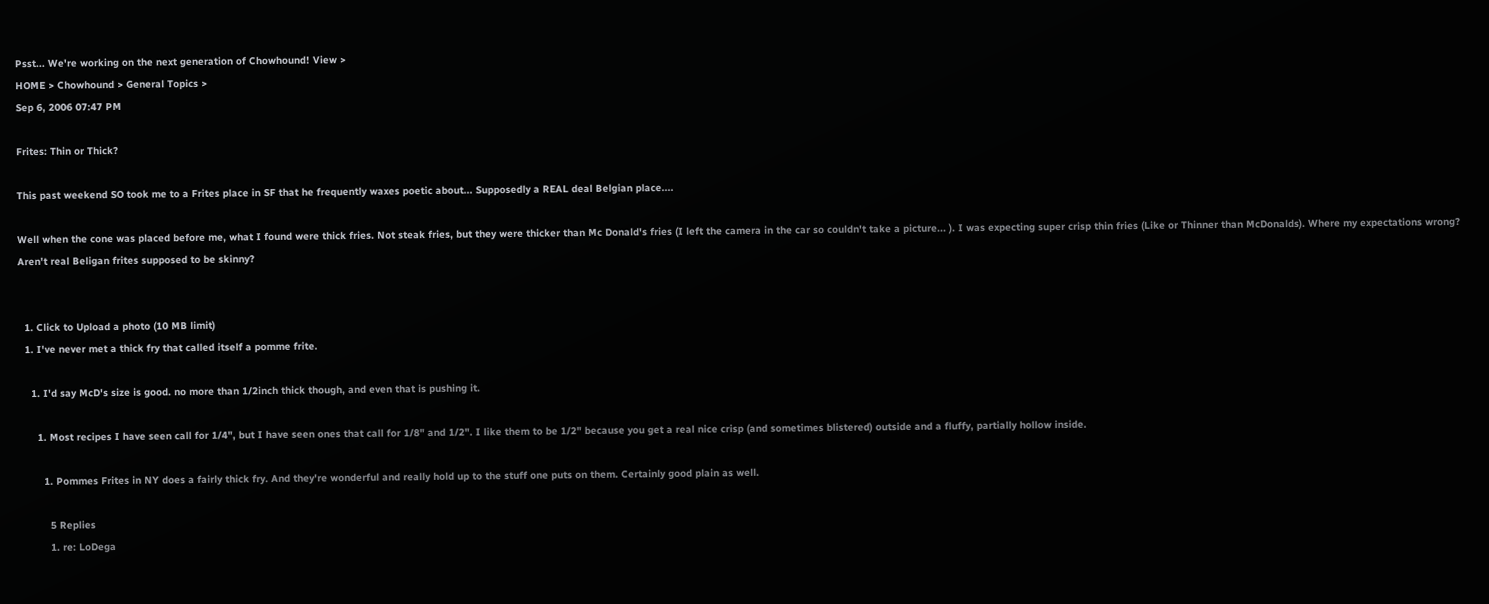Psst... We're working on the next generation of Chowhound! View >
HOME > Chowhound > General Topics >
Sep 6, 2006 07:47 PM

Frites: Thin or Thick?

This past weekend SO took me to a Frites place in SF that he frequently waxes poetic about... Supposedly a REAL deal Belgian place....

Well when the cone was placed before me, what I found were thick fries. Not steak fries, but they were thicker than Mc Donald's fries (I left the camera in the car so couldn't take a picture... ). I was expecting super crisp thin fries (Like or Thinner than McDonalds). Where my expectations wrong? Aren't real Beligan frites supposed to be skinny?


  1. Click to Upload a photo (10 MB limit)
  1. I've never met a thick fry that called itself a pomme frite.

    1. I'd say McD's size is good. no more than 1/2inch thick though, and even that is pushing it.

      1. Most recipes I have seen call for 1/4", but I have seen ones that call for 1/8" and 1/2". I like them to be 1/2" because you get a real nice crisp (and sometimes blistered) outside and a fluffy, partially hollow inside.

        1. Pommes Frites in NY does a fairly thick fry. And they're wonderful and really hold up to the stuff one puts on them. Certainly good plain as well.

          5 Replies
          1. re: LoDega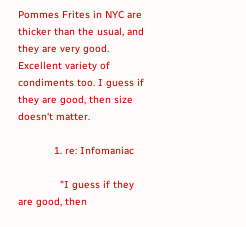Pommes Frites in NYC are thicker than the usual, and they are very good. Excellent variety of condiments too. I guess if they are good, then size doesn't matter.

            1. re: Infomaniac

              "I guess if they are good, then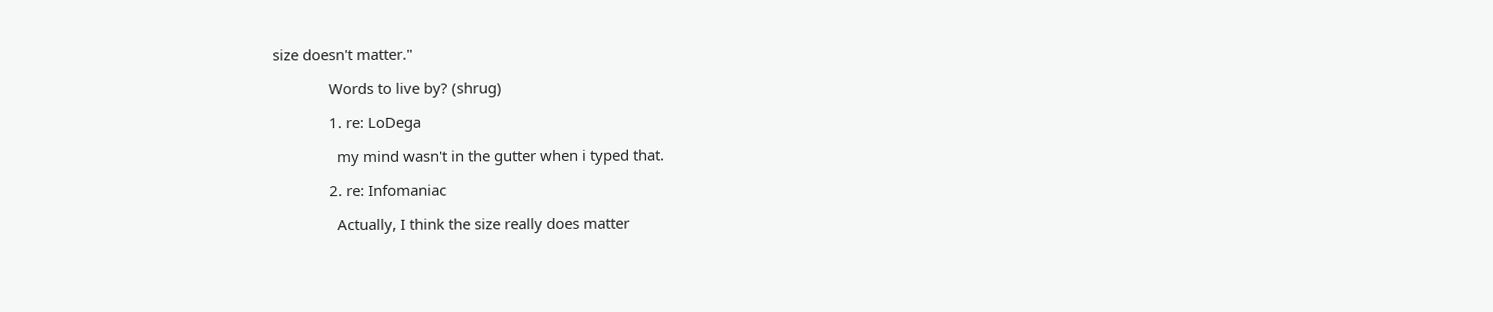size doesn't matter."

              Words to live by? (shrug)

              1. re: LoDega

                my mind wasn't in the gutter when i typed that.

              2. re: Infomaniac

                Actually, I think the size really does matter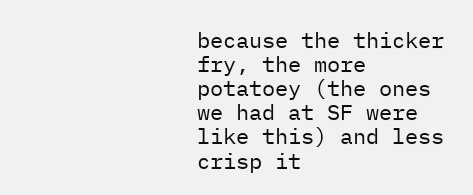because the thicker fry, the more potatoey (the ones we had at SF were like this) and less crisp it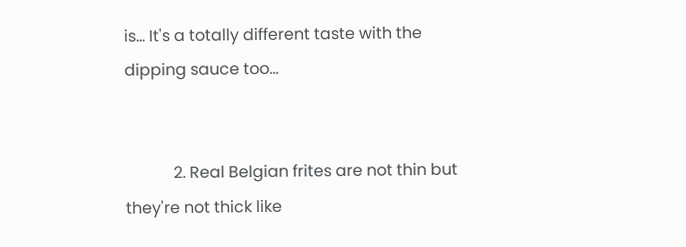is... It's a totally different taste with the dipping sauce too...


            2. Real Belgian frites are not thin but they're not thick like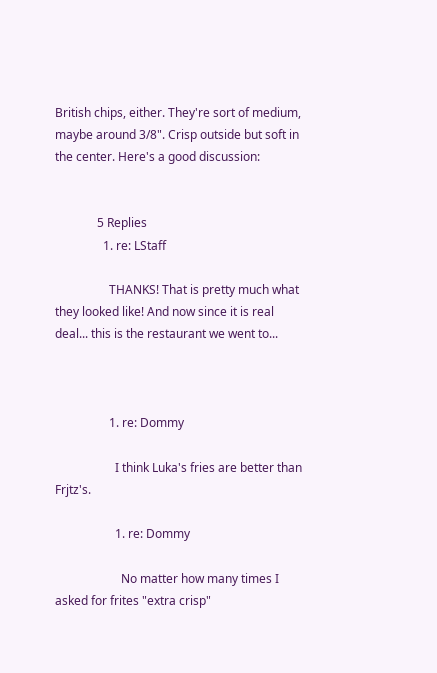British chips, either. They're sort of medium, maybe around 3/8". Crisp outside but soft in the center. Here's a good discussion:


              5 Replies
                1. re: LStaff

                  THANKS! That is pretty much what they looked like! And now since it is real deal... this is the restaurant we went to...



                  1. re: Dommy

                    I think Luka's fries are better than Frjtz's.

                    1. re: Dommy

                      No matter how many times I asked for frites "extra crisp"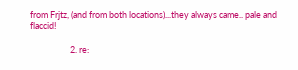from Frjtz, (and from both locations)...they always came.. pale and flaccid!

                    2. re: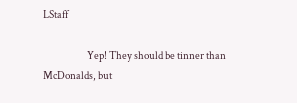LStaff

                      Yep! They should be tinner than McDonalds, but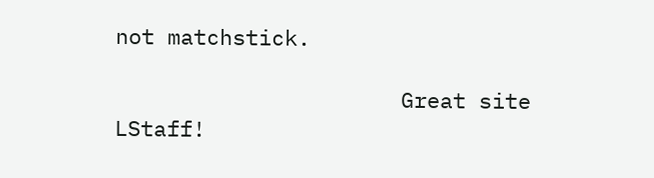not matchstick.

                      Great site LStaff!